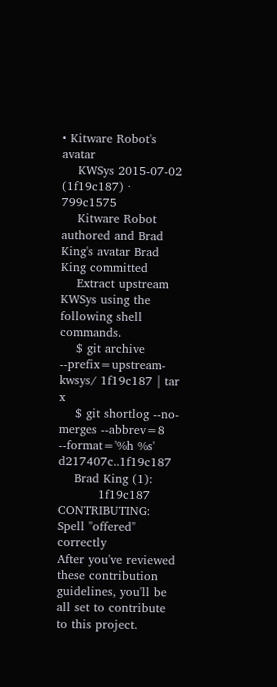• Kitware Robot's avatar
    KWSys 2015-07-02 (1f19c187) · 799c1575
    Kitware Robot authored and Brad King's avatar Brad King committed
    Extract upstream KWSys using the following shell commands.
    $ git archive --prefix=upstream-kwsys/ 1f19c187 | tar x
    $ git shortlog --no-merges --abbrev=8 --format='%h %s' d217407c..1f19c187
    Brad King (1):
          1f19c187 CONTRIBUTING: Spell "offered" correctly
After you've reviewed these contribution guidelines, you'll be all set to contribute to this project.